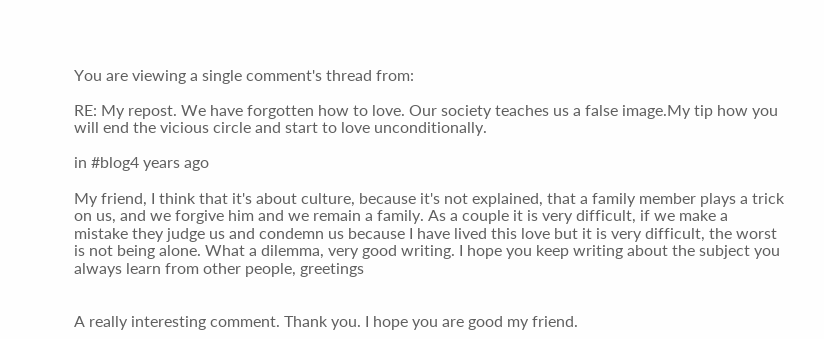You are viewing a single comment's thread from:

RE: My repost. We have forgotten how to love. Our society teaches us a false image.My tip how you will end the vicious circle and start to love unconditionally.

in #blog4 years ago

My friend, I think that it's about culture, because it's not explained, that a family member plays a trick on us, and we forgive him and we remain a family. As a couple it is very difficult, if we make a mistake they judge us and condemn us because I have lived this love but it is very difficult, the worst is not being alone. What a dilemma, very good writing. I hope you keep writing about the subject you always learn from other people, greetings


A really interesting comment. Thank you. I hope you are good my friend.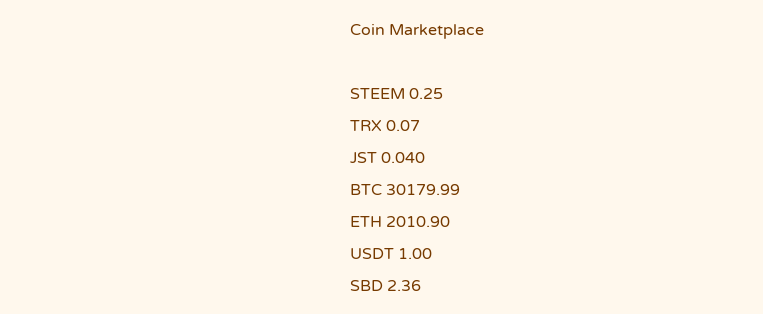Coin Marketplace

STEEM 0.25
TRX 0.07
JST 0.040
BTC 30179.99
ETH 2010.90
USDT 1.00
SBD 2.36